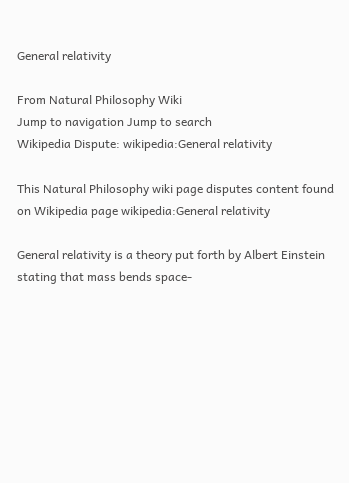General relativity

From Natural Philosophy Wiki
Jump to navigation Jump to search
Wikipedia Dispute: wikipedia:General relativity

This Natural Philosophy wiki page disputes content found on Wikipedia page wikipedia:General relativity

General relativity is a theory put forth by Albert Einstein stating that mass bends space-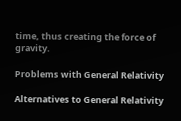time, thus creating the force of gravity.

Problems with General Relativity

Alternatives to General Relativity